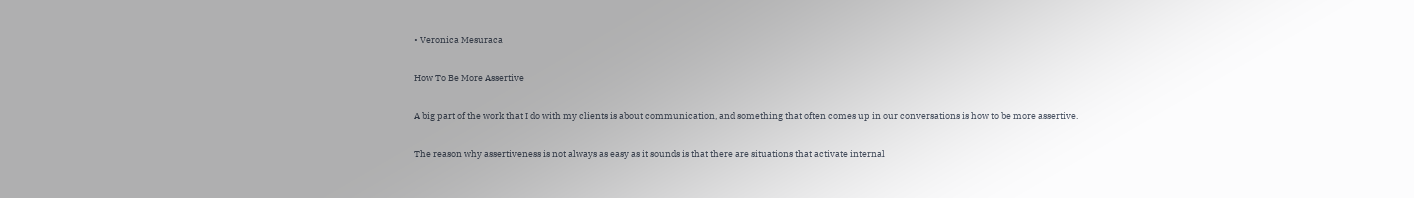• Veronica Mesuraca

How To Be More Assertive

A big part of the work that I do with my clients is about communication, and something that often comes up in our conversations is how to be more assertive.

The reason why assertiveness is not always as easy as it sounds is that there are situations that activate internal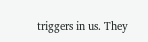triggers in us. They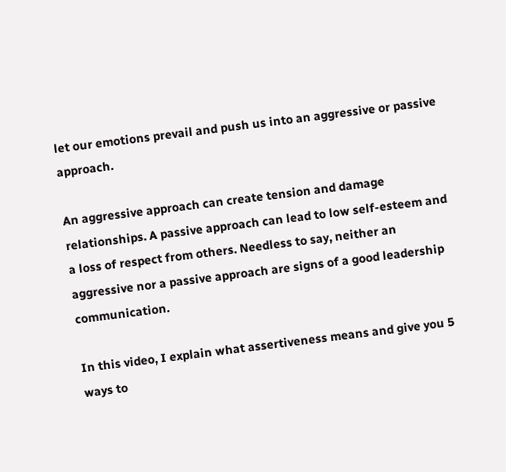let our emotions prevail and push us into an aggressive or passive approach.

An aggressive approach can create tension and damage relationships. A passive approach can lead to low self-esteem and a loss of respect from others. Needless to say, neither an aggressive nor a passive approach are signs of a good leadership communication.

In this video, I explain what assertiveness means and give you 5 ways to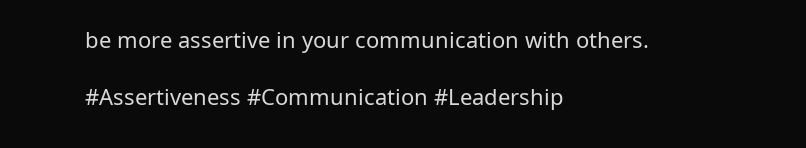be more assertive in your communication with others.

#Assertiveness #Communication #Leadership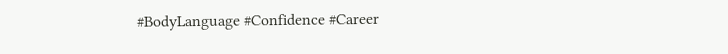#BodyLanguage #Confidence #Career